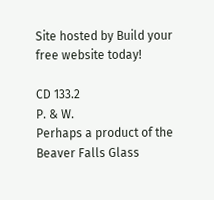Site hosted by Build your free website today!

CD 133.2
P. & W.
Perhaps a product of the Beaver Falls Glass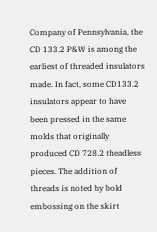Company of Pennsylvania, the CD 133.2 P&W is among the earliest of threaded insulators made. In fact, some CD133.2 insulators appear to have been pressed in the same molds that originally produced CD 728.2 theadless pieces. The addition of threads is noted by bold embossing on the skirt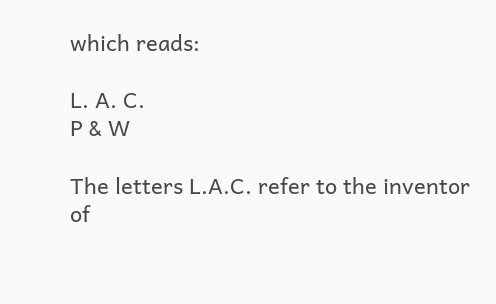which reads:

L. A. C.
P & W

The letters L.A.C. refer to the inventor of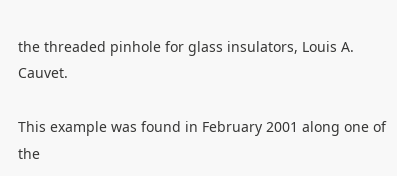the threaded pinhole for glass insulators, Louis A. Cauvet.

This example was found in February 2001 along one of the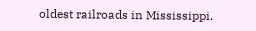oldest railroads in Mississippi.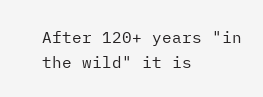After 120+ years "in the wild" it is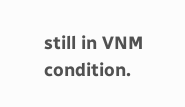still in VNM condition.